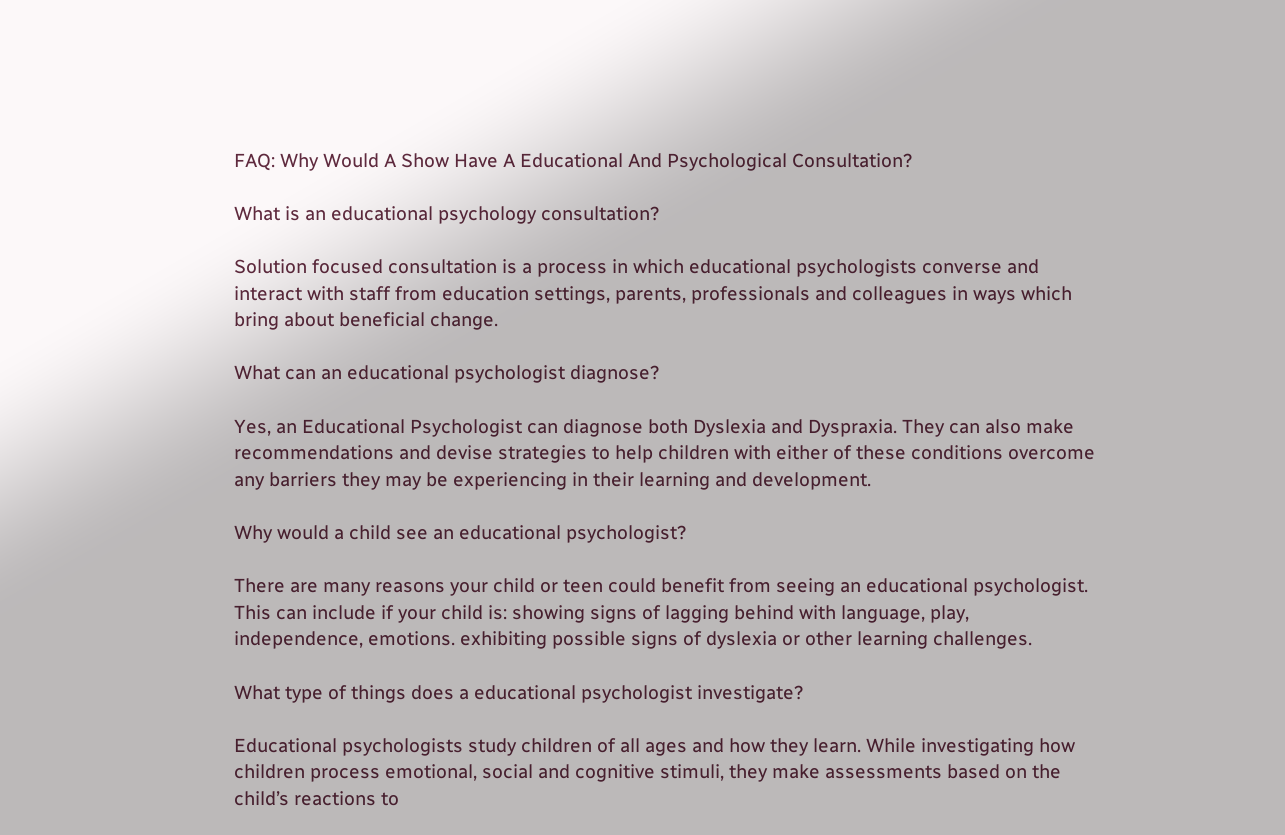FAQ: Why Would A Show Have A Educational And Psychological Consultation?

What is an educational psychology consultation?

Solution focused consultation is a process in which educational psychologists converse and interact with staff from education settings, parents, professionals and colleagues in ways which bring about beneficial change.

What can an educational psychologist diagnose?

Yes, an Educational Psychologist can diagnose both Dyslexia and Dyspraxia. They can also make recommendations and devise strategies to help children with either of these conditions overcome any barriers they may be experiencing in their learning and development.

Why would a child see an educational psychologist?

There are many reasons your child or teen could benefit from seeing an educational psychologist. This can include if your child is: showing signs of lagging behind with language, play, independence, emotions. exhibiting possible signs of dyslexia or other learning challenges.

What type of things does a educational psychologist investigate?

Educational psychologists study children of all ages and how they learn. While investigating how children process emotional, social and cognitive stimuli, they make assessments based on the child’s reactions to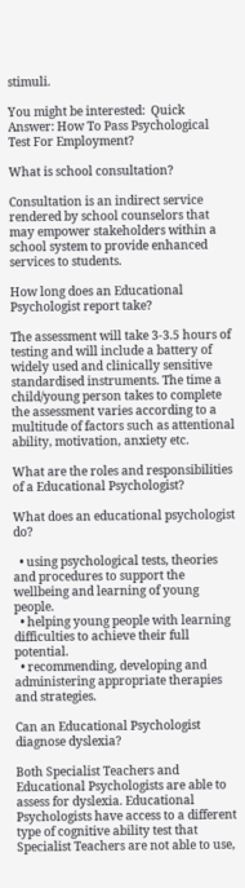stimuli.

You might be interested:  Quick Answer: How To Pass Psychological Test For Employment?

What is school consultation?

Consultation is an indirect service rendered by school counselors that may empower stakeholders within a school system to provide enhanced services to students.

How long does an Educational Psychologist report take?

The assessment will take 3-3.5 hours of testing and will include a battery of widely used and clinically sensitive standardised instruments. The time a child/young person takes to complete the assessment varies according to a multitude of factors such as attentional ability, motivation, anxiety etc.

What are the roles and responsibilities of a Educational Psychologist?

What does an educational psychologist do?

  • using psychological tests, theories and procedures to support the wellbeing and learning of young people.
  • helping young people with learning difficulties to achieve their full potential.
  • recommending, developing and administering appropriate therapies and strategies.

Can an Educational Psychologist diagnose dyslexia?

Both Specialist Teachers and Educational Psychologists are able to assess for dyslexia. Educational Psychologists have access to a different type of cognitive ability test that Specialist Teachers are not able to use,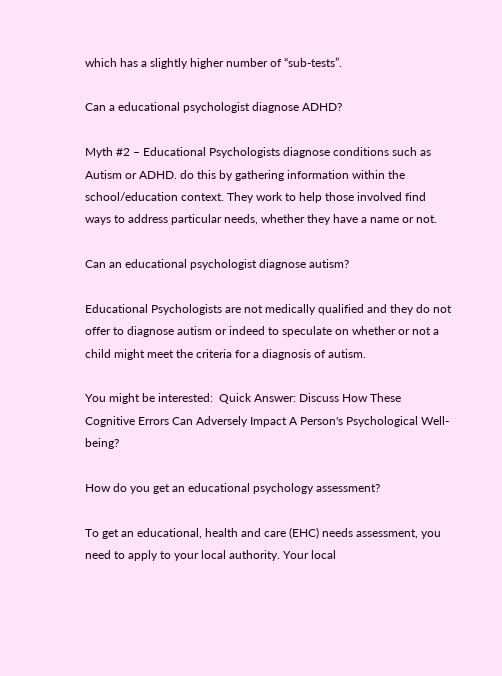which has a slightly higher number of “sub-tests”.

Can a educational psychologist diagnose ADHD?

Myth #2 – Educational Psychologists diagnose conditions such as Autism or ADHD. do this by gathering information within the school/education context. They work to help those involved find ways to address particular needs, whether they have a name or not.

Can an educational psychologist diagnose autism?

Educational Psychologists are not medically qualified and they do not offer to diagnose autism or indeed to speculate on whether or not a child might meet the criteria for a diagnosis of autism.

You might be interested:  Quick Answer: Discuss How These Cognitive Errors Can Adversely Impact A Person's Psychological Well-being?

How do you get an educational psychology assessment?

To get an educational, health and care (EHC) needs assessment, you need to apply to your local authority. Your local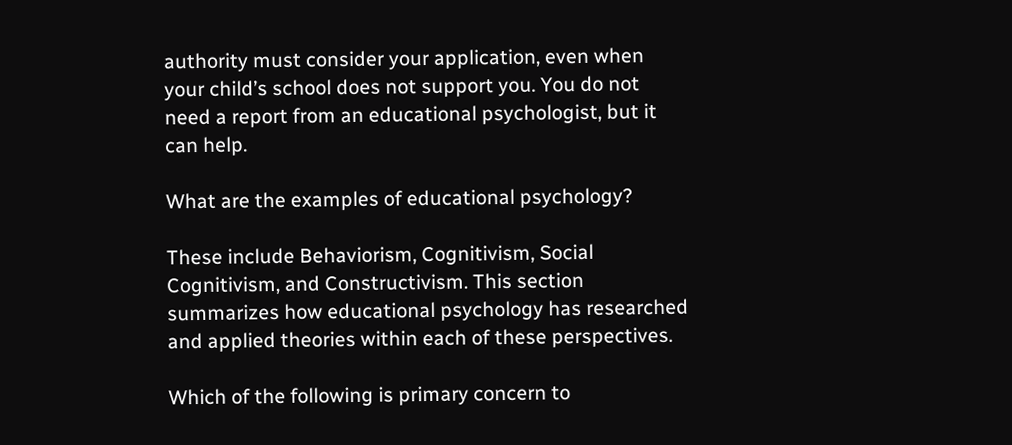authority must consider your application, even when your child’s school does not support you. You do not need a report from an educational psychologist, but it can help.

What are the examples of educational psychology?

These include Behaviorism, Cognitivism, Social Cognitivism, and Constructivism. This section summarizes how educational psychology has researched and applied theories within each of these perspectives.

Which of the following is primary concern to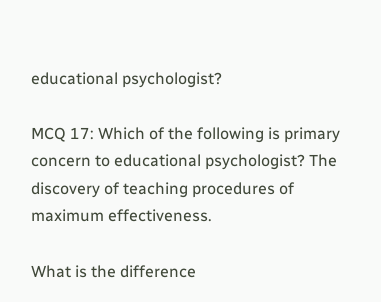educational psychologist?

MCQ 17: Which of the following is primary concern to educational psychologist? The discovery of teaching procedures of maximum effectiveness.

What is the difference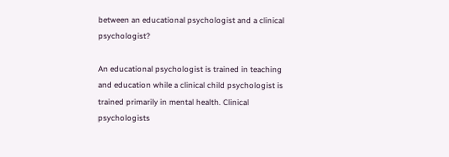between an educational psychologist and a clinical psychologist?

An educational psychologist is trained in teaching and education while a clinical child psychologist is trained primarily in mental health. Clinical psychologists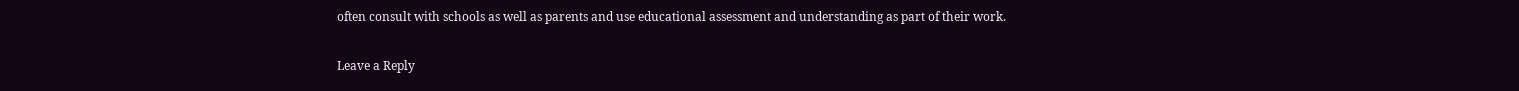often consult with schools as well as parents and use educational assessment and understanding as part of their work.

Leave a Reply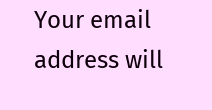Your email address will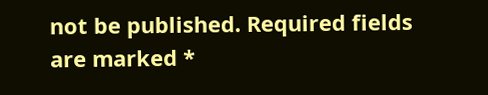not be published. Required fields are marked *